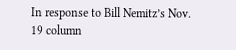In response to Bill Nemitz’s Nov. 19 column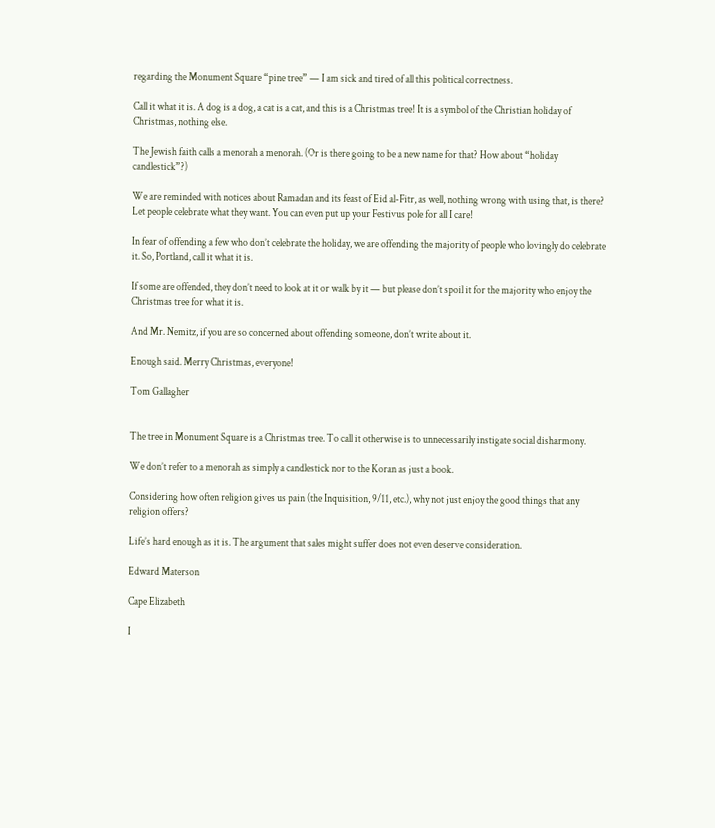regarding the Monument Square “pine tree” — I am sick and tired of all this political correctness.

Call it what it is. A dog is a dog, a cat is a cat, and this is a Christmas tree! It is a symbol of the Christian holiday of Christmas, nothing else.

The Jewish faith calls a menorah a menorah. (Or is there going to be a new name for that? How about “holiday candlestick”?)

We are reminded with notices about Ramadan and its feast of Eid al-Fitr, as well, nothing wrong with using that, is there? Let people celebrate what they want. You can even put up your Festivus pole for all I care!

In fear of offending a few who don’t celebrate the holiday, we are offending the majority of people who lovingly do celebrate it. So, Portland, call it what it is.

If some are offended, they don’t need to look at it or walk by it — but please don’t spoil it for the majority who enjoy the Christmas tree for what it is.

And Mr. Nemitz, if you are so concerned about offending someone, don’t write about it.

Enough said. Merry Christmas, everyone!

Tom Gallagher


The tree in Monument Square is a Christmas tree. To call it otherwise is to unnecessarily instigate social disharmony.

We don’t refer to a menorah as simply a candlestick nor to the Koran as just a book.

Considering how often religion gives us pain (the Inquisition, 9/11, etc.), why not just enjoy the good things that any religion offers?

Life’s hard enough as it is. The argument that sales might suffer does not even deserve consideration.

Edward Materson

Cape Elizabeth

I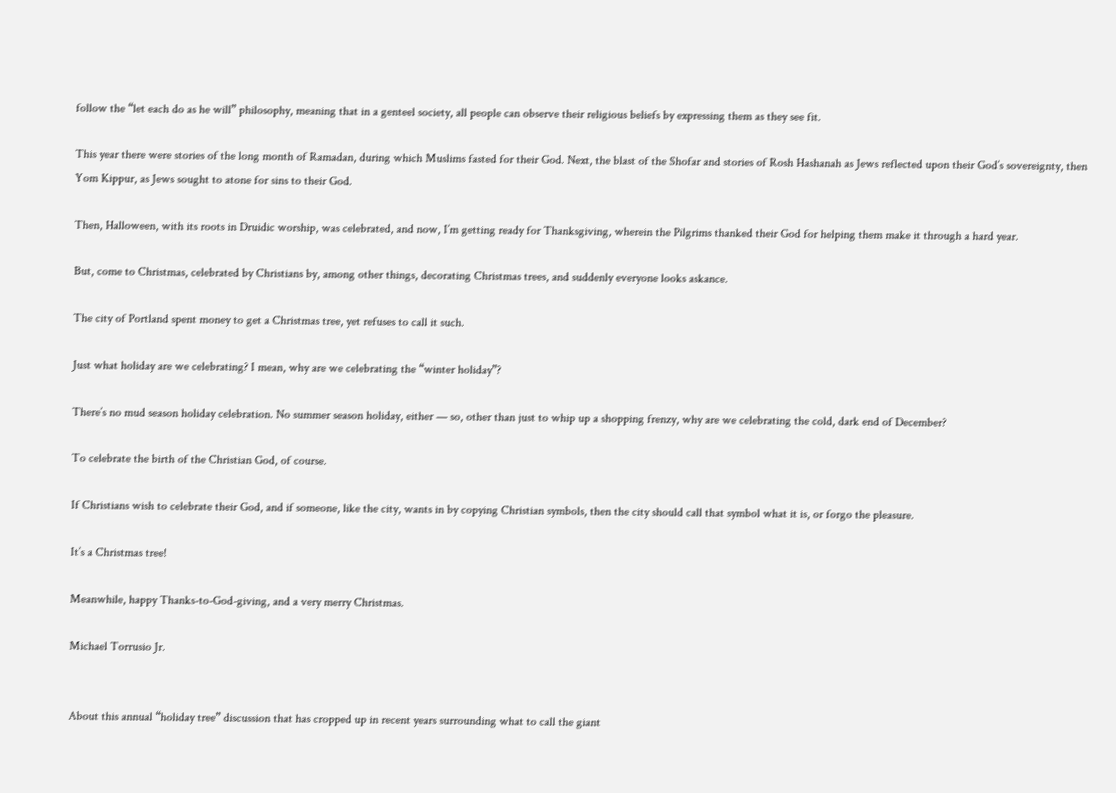follow the “let each do as he will” philosophy, meaning that in a genteel society, all people can observe their religious beliefs by expressing them as they see fit.

This year there were stories of the long month of Ramadan, during which Muslims fasted for their God. Next, the blast of the Shofar and stories of Rosh Hashanah as Jews reflected upon their God’s sovereignty, then Yom Kippur, as Jews sought to atone for sins to their God.

Then, Halloween, with its roots in Druidic worship, was celebrated, and now, I’m getting ready for Thanksgiving, wherein the Pilgrims thanked their God for helping them make it through a hard year.

But, come to Christmas, celebrated by Christians by, among other things, decorating Christmas trees, and suddenly everyone looks askance.

The city of Portland spent money to get a Christmas tree, yet refuses to call it such.

Just what holiday are we celebrating? I mean, why are we celebrating the “winter holiday”?

There’s no mud season holiday celebration. No summer season holiday, either — so, other than just to whip up a shopping frenzy, why are we celebrating the cold, dark end of December?

To celebrate the birth of the Christian God, of course.

If Christians wish to celebrate their God, and if someone, like the city, wants in by copying Christian symbols, then the city should call that symbol what it is, or forgo the pleasure.

It’s a Christmas tree!

Meanwhile, happy Thanks-to-God-giving, and a very merry Christmas.

Michael Torrusio Jr.


About this annual “holiday tree” discussion that has cropped up in recent years surrounding what to call the giant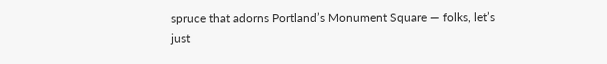spruce that adorns Portland’s Monument Square — folks, let’s just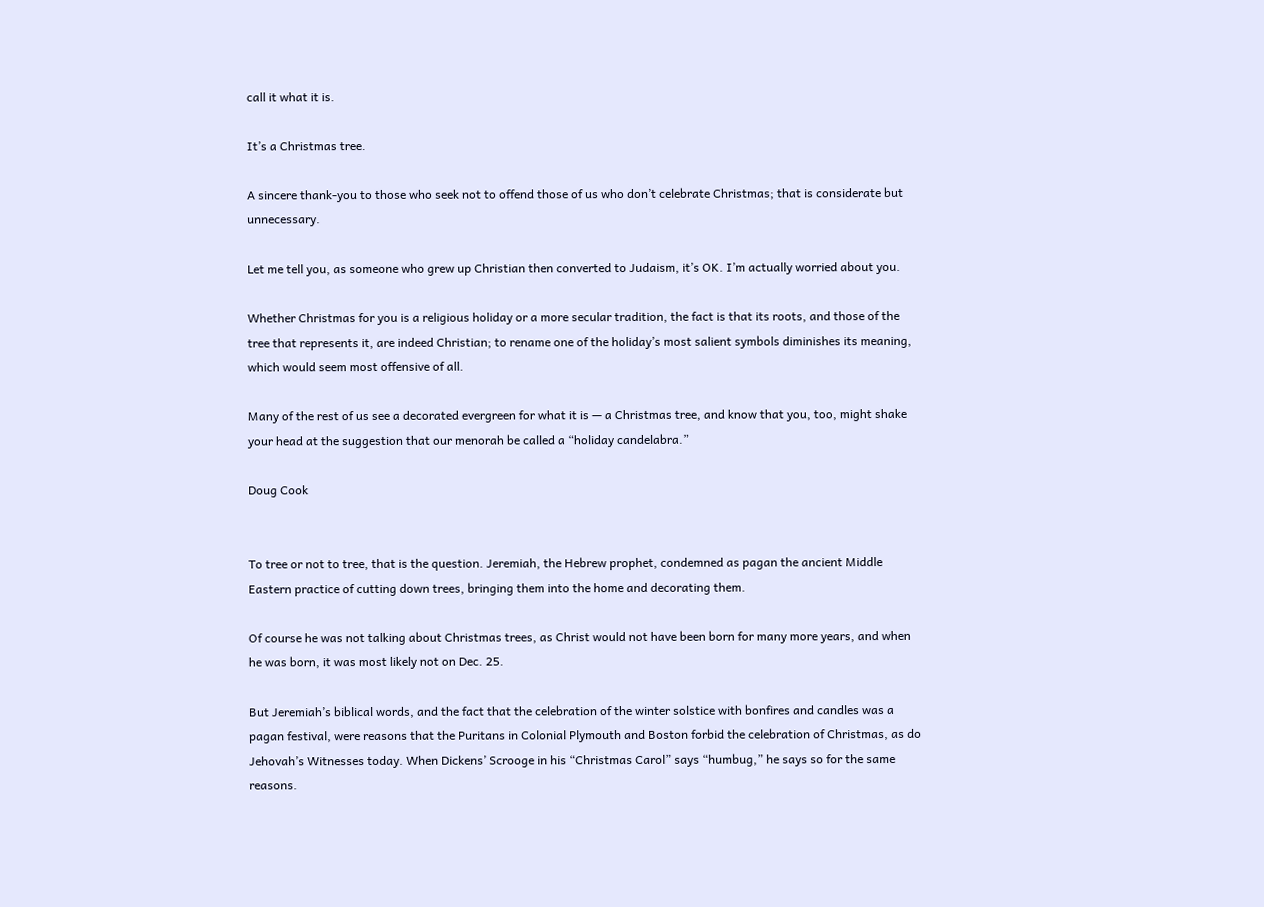call it what it is.

It’s a Christmas tree.

A sincere thank-you to those who seek not to offend those of us who don’t celebrate Christmas; that is considerate but unnecessary.

Let me tell you, as someone who grew up Christian then converted to Judaism, it’s OK. I’m actually worried about you.

Whether Christmas for you is a religious holiday or a more secular tradition, the fact is that its roots, and those of the tree that represents it, are indeed Christian; to rename one of the holiday’s most salient symbols diminishes its meaning, which would seem most offensive of all.

Many of the rest of us see a decorated evergreen for what it is — a Christmas tree, and know that you, too, might shake your head at the suggestion that our menorah be called a “holiday candelabra.”

Doug Cook


To tree or not to tree, that is the question. Jeremiah, the Hebrew prophet, condemned as pagan the ancient Middle Eastern practice of cutting down trees, bringing them into the home and decorating them.

Of course he was not talking about Christmas trees, as Christ would not have been born for many more years, and when he was born, it was most likely not on Dec. 25.

But Jeremiah’s biblical words, and the fact that the celebration of the winter solstice with bonfires and candles was a pagan festival, were reasons that the Puritans in Colonial Plymouth and Boston forbid the celebration of Christmas, as do Jehovah’s Witnesses today. When Dickens’ Scrooge in his “Christmas Carol” says “humbug,” he says so for the same reasons.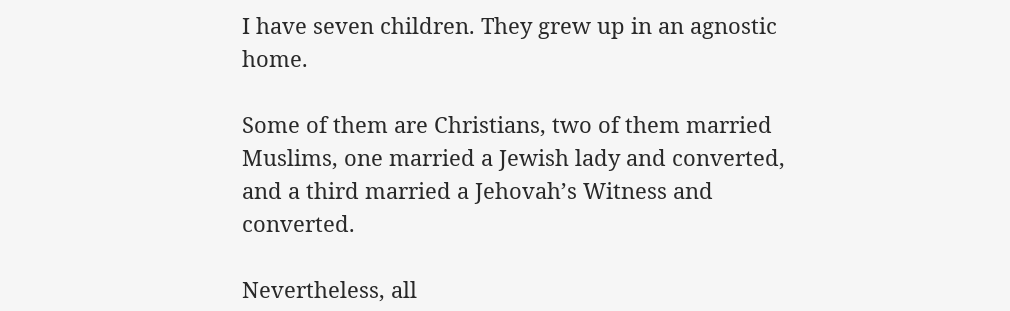I have seven children. They grew up in an agnostic home.

Some of them are Christians, two of them married Muslims, one married a Jewish lady and converted, and a third married a Jehovah’s Witness and converted.

Nevertheless, all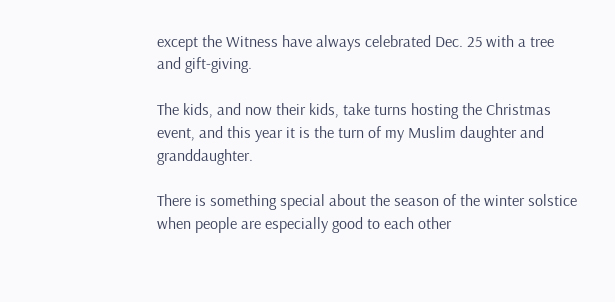except the Witness have always celebrated Dec. 25 with a tree and gift-giving.

The kids, and now their kids, take turns hosting the Christmas event, and this year it is the turn of my Muslim daughter and granddaughter.

There is something special about the season of the winter solstice when people are especially good to each other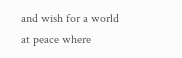and wish for a world at peace where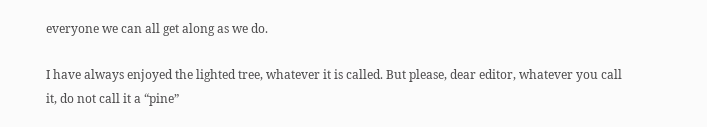everyone we can all get along as we do.

I have always enjoyed the lighted tree, whatever it is called. But please, dear editor, whatever you call it, do not call it a “pine”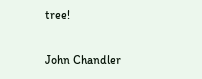tree!

John Chandler